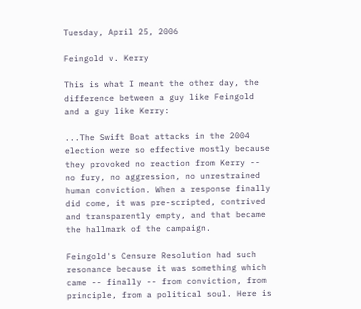Tuesday, April 25, 2006

Feingold v. Kerry

This is what I meant the other day, the difference between a guy like Feingold and a guy like Kerry:

...The Swift Boat attacks in the 2004 election were so effective mostly because they provoked no reaction from Kerry -- no fury, no aggression, no unrestrained human conviction. When a response finally did come, it was pre-scripted, contrived and transparently empty, and that became the hallmark of the campaign.

Feingold's Censure Resolution had such resonance because it was something which came -- finally -- from conviction, from principle, from a political soul. Here is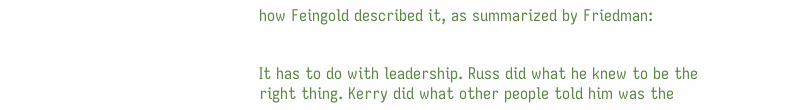how Feingold described it, as summarized by Friedman:


It has to do with leadership. Russ did what he knew to be the right thing. Kerry did what other people told him was the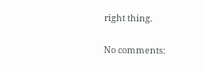right thing.

No comments: